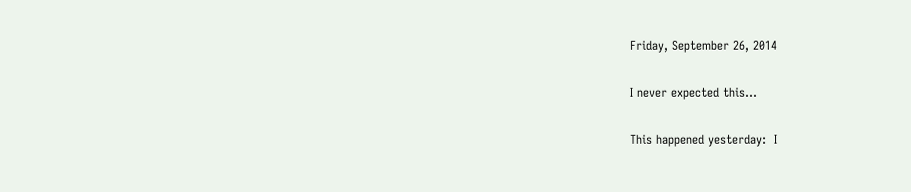Friday, September 26, 2014

I never expected this...

This happened yesterday:  I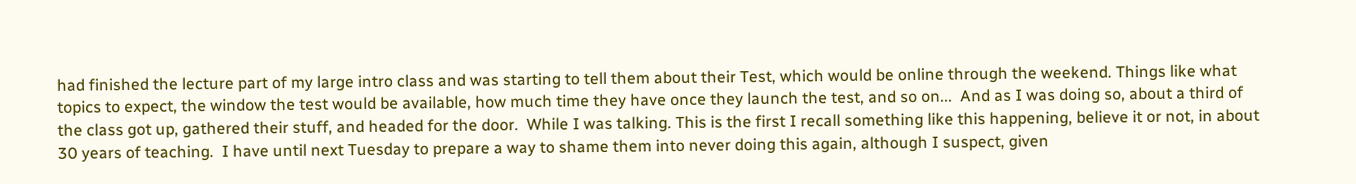had finished the lecture part of my large intro class and was starting to tell them about their Test, which would be online through the weekend. Things like what topics to expect, the window the test would be available, how much time they have once they launch the test, and so on...  And as I was doing so, about a third of the class got up, gathered their stuff, and headed for the door.  While I was talking. This is the first I recall something like this happening, believe it or not, in about 30 years of teaching.  I have until next Tuesday to prepare a way to shame them into never doing this again, although I suspect, given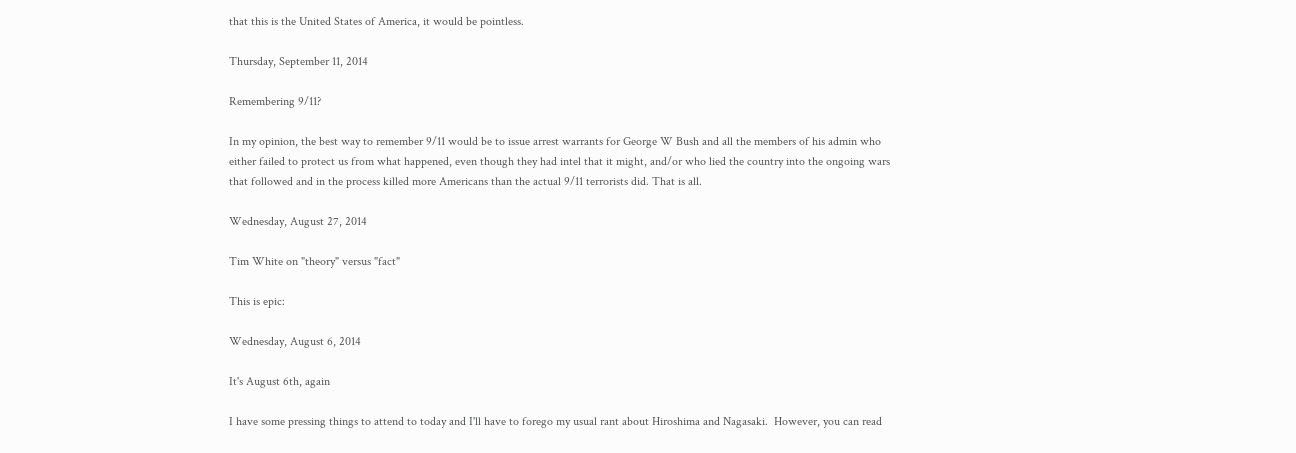that this is the United States of America, it would be pointless.

Thursday, September 11, 2014

Remembering 9/11?

In my opinion, the best way to remember 9/11 would be to issue arrest warrants for George W Bush and all the members of his admin who either failed to protect us from what happened, even though they had intel that it might, and/or who lied the country into the ongoing wars that followed and in the process killed more Americans than the actual 9/11 terrorists did. That is all.

Wednesday, August 27, 2014

Tim White on "theory" versus "fact"

This is epic:

Wednesday, August 6, 2014

It's August 6th, again

I have some pressing things to attend to today and I'll have to forego my usual rant about Hiroshima and Nagasaki.  However, you can read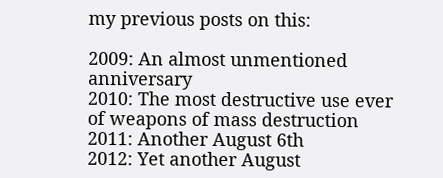my previous posts on this:

2009: An almost unmentioned anniversary
2010: The most destructive use ever of weapons of mass destruction
2011: Another August 6th
2012: Yet another August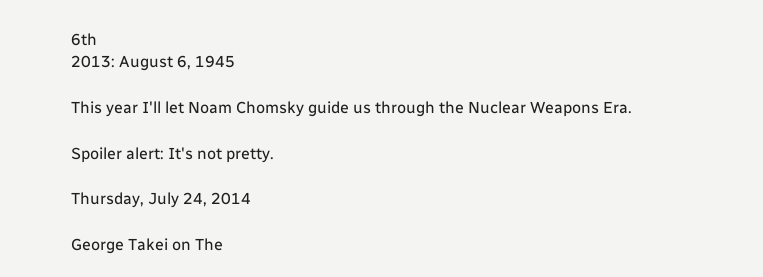6th
2013: August 6, 1945

This year I'll let Noam Chomsky guide us through the Nuclear Weapons Era.

Spoiler alert: It's not pretty.

Thursday, July 24, 2014

George Takei on The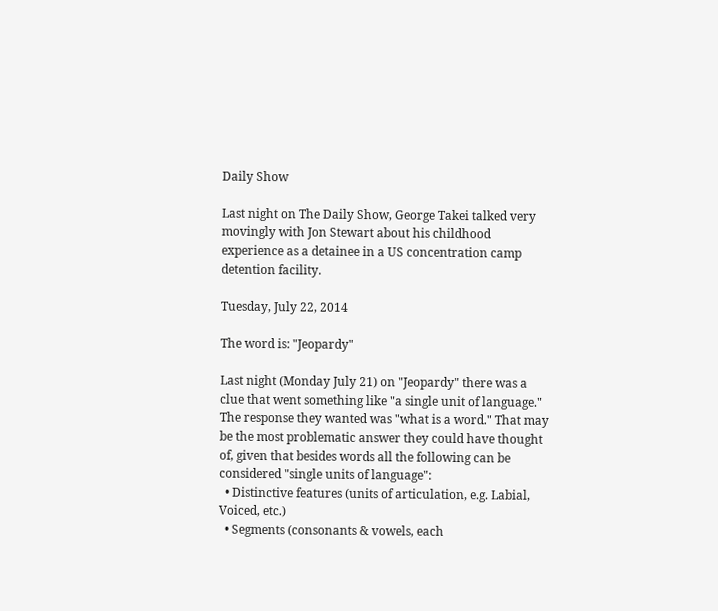Daily Show

Last night on The Daily Show, George Takei talked very movingly with Jon Stewart about his childhood experience as a detainee in a US concentration camp detention facility.

Tuesday, July 22, 2014

The word is: "Jeopardy"

Last night (Monday July 21) on "Jeopardy" there was a clue that went something like "a single unit of language."  The response they wanted was "what is a word." That may be the most problematic answer they could have thought of, given that besides words all the following can be considered "single units of language":
  • Distinctive features (units of articulation, e.g. Labial, Voiced, etc.)
  • Segments (consonants & vowels, each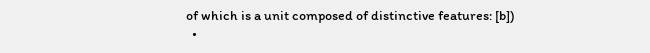of which is a unit composed of distinctive features: [b])
  •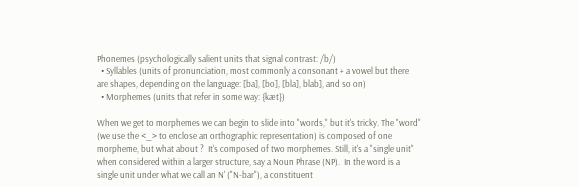Phonemes (psychologically salient units that signal contrast: /b/)
  • Syllables (units of pronunciation, most commonly a consonant + a vowel but there are shapes, depending on the language: [ba], [bo], [bla], blab], and so on)
  • Morphemes (units that refer in some way: {kæt})

When we get to morphemes we can begin to slide into "words," but it's tricky. The "word" (we use the <_> to enclose an orthographic representation) is composed of one morpheme, but what about ?  It's composed of two morphemes. Still, it's a "single unit" when considered within a larger structure, say a Noun Phrase (NP).  In the word is a single unit under what we call an N' ("N-bar"), a constituent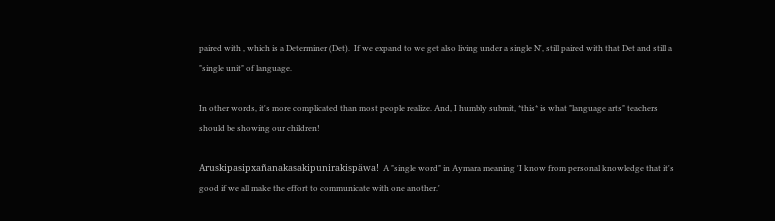paired with , which is a Determiner (Det).  If we expand to we get also living under a single N', still paired with that Det and still a "single unit" of language.

In other words, it's more complicated than most people realize. And, I humbly submit, *this* is what "language arts" teachers should be showing our children!

Aruskipasipxañanakasakipunirakispäwa!  A "single word" in Aymara meaning 'I know from personal knowledge that it's good if we all make the effort to communicate with one another.'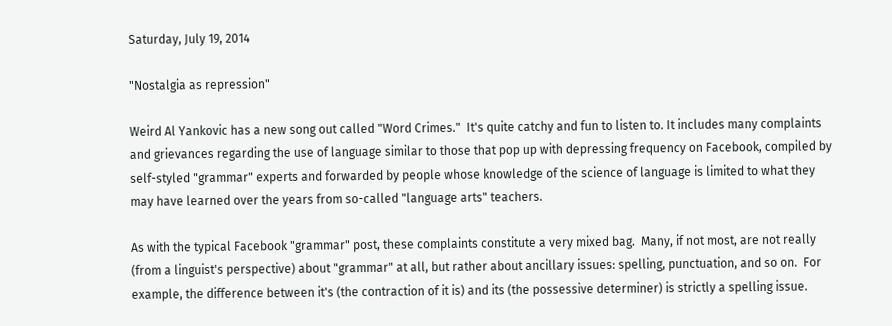Saturday, July 19, 2014

"Nostalgia as repression"

Weird Al Yankovic has a new song out called "Word Crimes."  It's quite catchy and fun to listen to. It includes many complaints and grievances regarding the use of language similar to those that pop up with depressing frequency on Facebook, compiled by self-styled "grammar" experts and forwarded by people whose knowledge of the science of language is limited to what they may have learned over the years from so-called "language arts" teachers.

As with the typical Facebook "grammar" post, these complaints constitute a very mixed bag.  Many, if not most, are not really (from a linguist's perspective) about "grammar" at all, but rather about ancillary issues: spelling, punctuation, and so on.  For example, the difference between it's (the contraction of it is) and its (the possessive determiner) is strictly a spelling issue.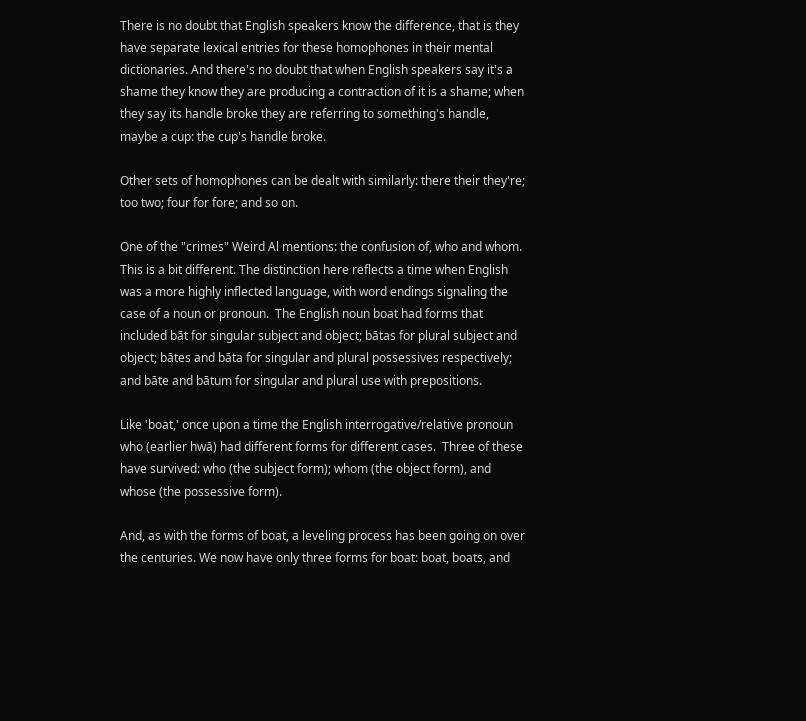There is no doubt that English speakers know the difference, that is they have separate lexical entries for these homophones in their mental dictionaries. And there's no doubt that when English speakers say it's a shame they know they are producing a contraction of it is a shame; when they say its handle broke they are referring to something's handle, maybe a cup: the cup's handle broke.

Other sets of homophones can be dealt with similarly: there their they're; too two; four for fore; and so on.

One of the "crimes" Weird Al mentions: the confusion of, who and whom.  This is a bit different. The distinction here reflects a time when English was a more highly inflected language, with word endings signaling the case of a noun or pronoun.  The English noun boat had forms that included bāt for singular subject and object; bātas for plural subject and object; bātes and bāta for singular and plural possessives respectively; and bāte and bātum for singular and plural use with prepositions.

Like 'boat,' once upon a time the English interrogative/relative pronoun who (earlier hwā) had different forms for different cases.  Three of these have survived: who (the subject form); whom (the object form), and whose (the possessive form).

And, as with the forms of boat, a leveling process has been going on over the centuries. We now have only three forms for boat: boat, boats, and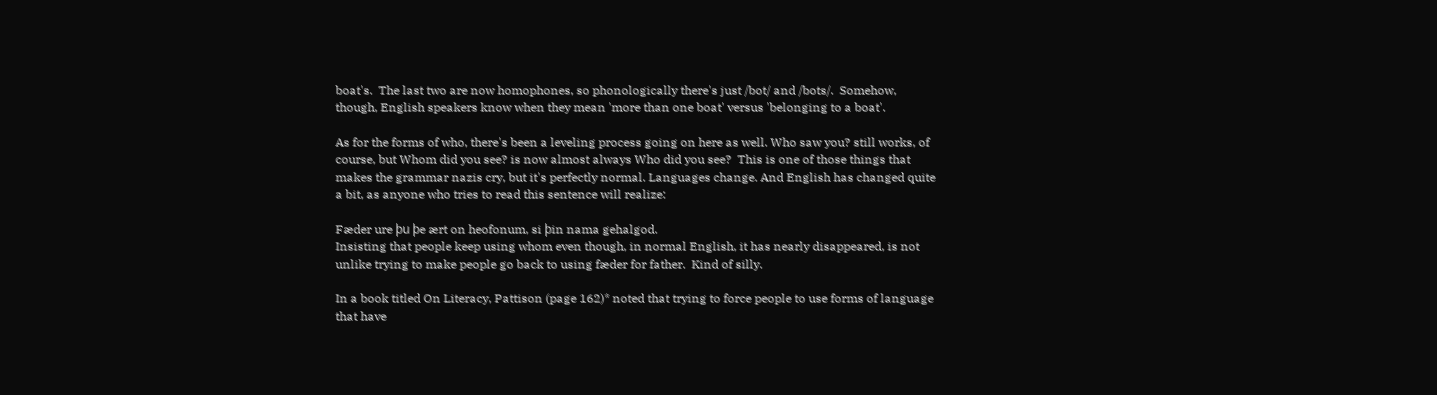boat's.  The last two are now homophones, so phonologically there's just /bot/ and /bots/.  Somehow, though, English speakers know when they mean 'more than one boat' versus 'belonging to a boat'.

As for the forms of who, there's been a leveling process going on here as well. Who saw you? still works, of course, but Whom did you see? is now almost always Who did you see?  This is one of those things that makes the grammar nazis cry, but it's perfectly normal. Languages change. And English has changed quite a bit, as anyone who tries to read this sentence will realize:

Fæder ure ϸu ϸe ært on heofonum, si ϸin nama gehalgod.
Insisting that people keep using whom even though, in normal English, it has nearly disappeared, is not unlike trying to make people go back to using fæder for father.  Kind of silly.

In a book titled On Literacy, Pattison (page 162)* noted that trying to force people to use forms of language that have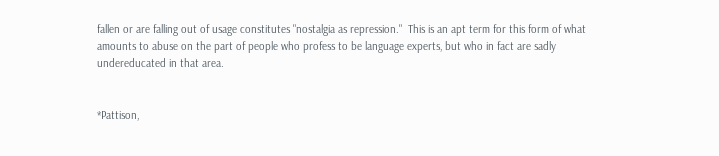fallen or are falling out of usage constitutes "nostalgia as repression."  This is an apt term for this form of what amounts to abuse on the part of people who profess to be language experts, but who in fact are sadly undereducated in that area.


*Pattison,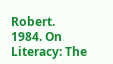Robert. 1984. On Literacy: The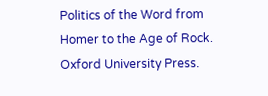Politics of the Word from Homer to the Age of Rock. Oxford University Press.